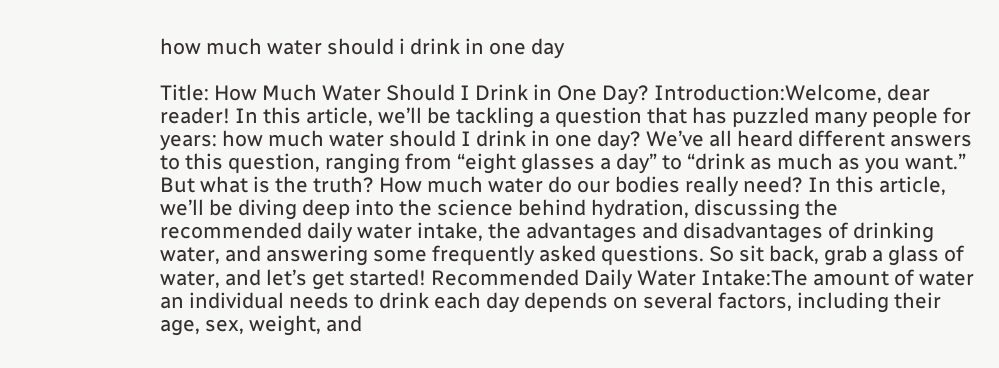how much water should i drink in one day

Title: How Much Water Should I Drink in One Day? Introduction:Welcome, dear reader! In this article, we’ll be tackling a question that has puzzled many people for years: how much water should I drink in one day? We’ve all heard different answers to this question, ranging from “eight glasses a day” to “drink as much as you want.” But what is the truth? How much water do our bodies really need? In this article, we’ll be diving deep into the science behind hydration, discussing the recommended daily water intake, the advantages and disadvantages of drinking water, and answering some frequently asked questions. So sit back, grab a glass of water, and let’s get started! Recommended Daily Water Intake:The amount of water an individual needs to drink each day depends on several factors, including their age, sex, weight, and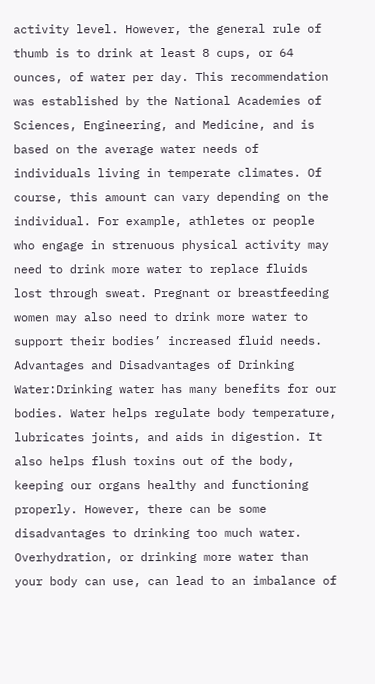activity level. However, the general rule of thumb is to drink at least 8 cups, or 64 ounces, of water per day. This recommendation was established by the National Academies of Sciences, Engineering, and Medicine, and is based on the average water needs of individuals living in temperate climates. Of course, this amount can vary depending on the individual. For example, athletes or people who engage in strenuous physical activity may need to drink more water to replace fluids lost through sweat. Pregnant or breastfeeding women may also need to drink more water to support their bodies’ increased fluid needs. Advantages and Disadvantages of Drinking Water:Drinking water has many benefits for our bodies. Water helps regulate body temperature, lubricates joints, and aids in digestion. It also helps flush toxins out of the body, keeping our organs healthy and functioning properly. However, there can be some disadvantages to drinking too much water. Overhydration, or drinking more water than your body can use, can lead to an imbalance of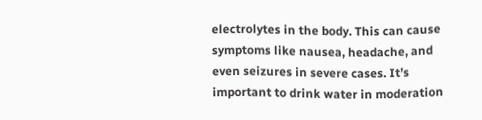electrolytes in the body. This can cause symptoms like nausea, headache, and even seizures in severe cases. It’s important to drink water in moderation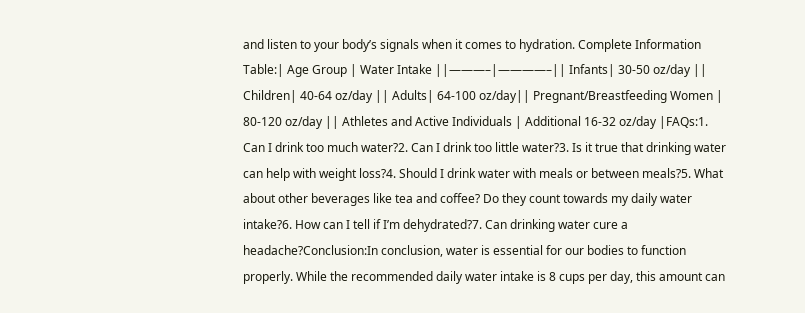and listen to your body’s signals when it comes to hydration. Complete Information Table:| Age Group | Water Intake ||———–|————–|| Infants| 30-50 oz/day || Children| 40-64 oz/day || Adults| 64-100 oz/day|| Pregnant/Breastfeeding Women | 80-120 oz/day || Athletes and Active Individuals | Additional 16-32 oz/day |FAQs:1. Can I drink too much water?2. Can I drink too little water?3. Is it true that drinking water can help with weight loss?4. Should I drink water with meals or between meals?5. What about other beverages like tea and coffee? Do they count towards my daily water intake?6. How can I tell if I’m dehydrated?7. Can drinking water cure a headache?Conclusion:In conclusion, water is essential for our bodies to function properly. While the recommended daily water intake is 8 cups per day, this amount can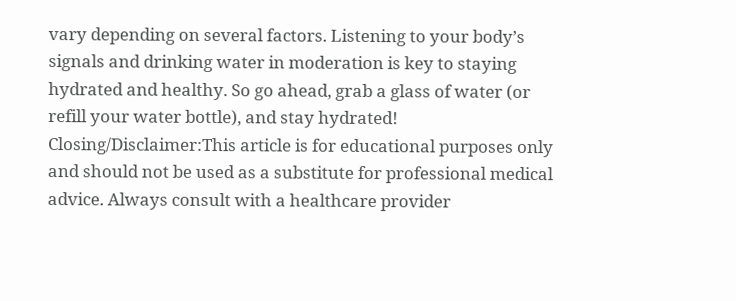vary depending on several factors. Listening to your body’s signals and drinking water in moderation is key to staying hydrated and healthy. So go ahead, grab a glass of water (or refill your water bottle), and stay hydrated! Closing/Disclaimer:This article is for educational purposes only and should not be used as a substitute for professional medical advice. Always consult with a healthcare provider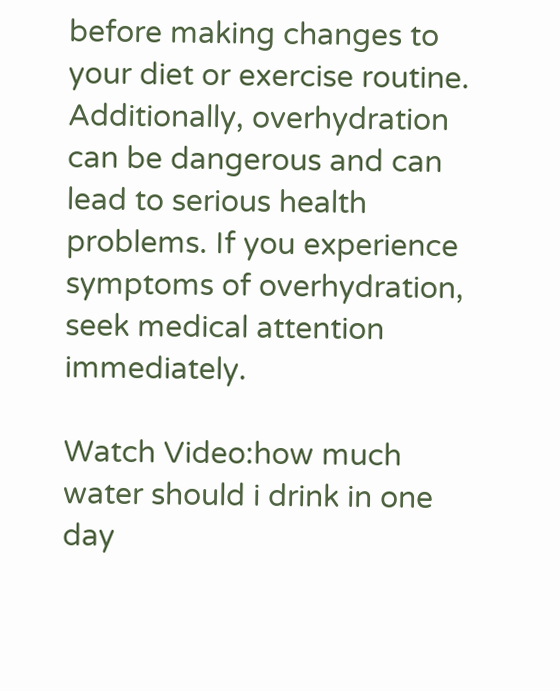before making changes to your diet or exercise routine. Additionally, overhydration can be dangerous and can lead to serious health problems. If you experience symptoms of overhydration, seek medical attention immediately.

Watch Video:how much water should i drink in one day